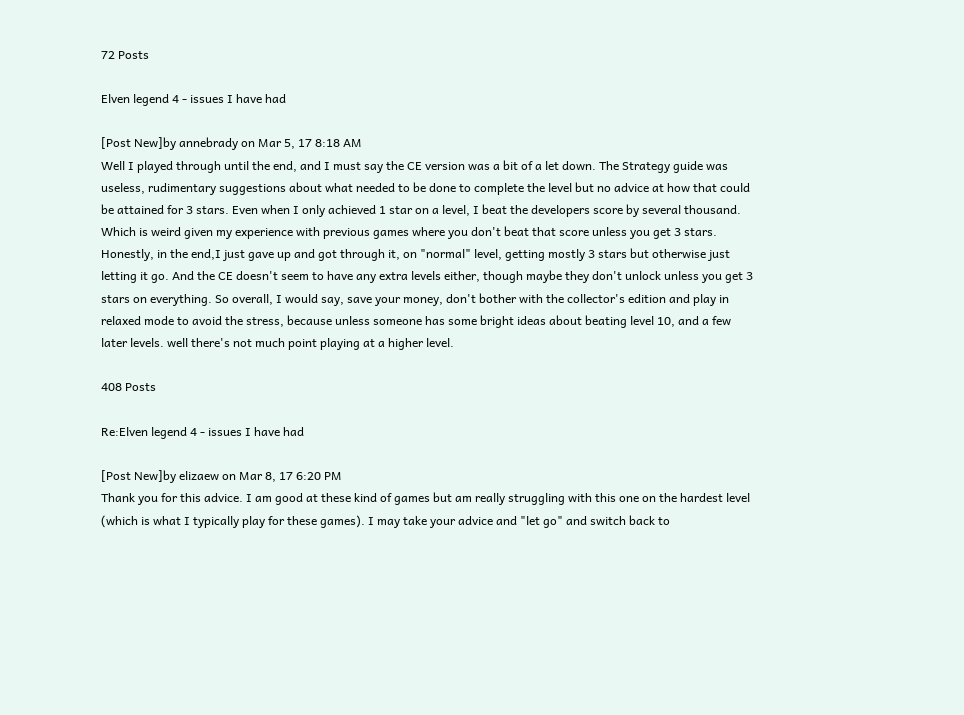72 Posts

Elven legend 4 - issues I have had

[Post New]by annebrady on Mar 5, 17 8:18 AM
Well I played through until the end, and I must say the CE version was a bit of a let down. The Strategy guide was useless, rudimentary suggestions about what needed to be done to complete the level but no advice at how that could be attained for 3 stars. Even when I only achieved 1 star on a level, I beat the developers score by several thousand. Which is weird given my experience with previous games where you don't beat that score unless you get 3 stars. Honestly, in the end,I just gave up and got through it, on "normal" level, getting mostly 3 stars but otherwise just letting it go. And the CE doesn't seem to have any extra levels either, though maybe they don't unlock unless you get 3 stars on everything. So overall, I would say, save your money, don't bother with the collector's edition and play in relaxed mode to avoid the stress, because unless someone has some bright ideas about beating level 10, and a few later levels. well there's not much point playing at a higher level.

408 Posts

Re:Elven legend 4 - issues I have had

[Post New]by elizaew on Mar 8, 17 6:20 PM
Thank you for this advice. I am good at these kind of games but am really struggling with this one on the hardest level (which is what I typically play for these games). I may take your advice and "let go" and switch back to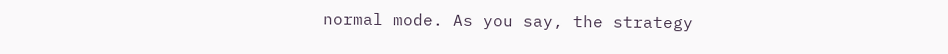normal mode. As you say, the strategy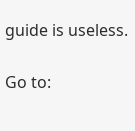guide is useless.

Go to: